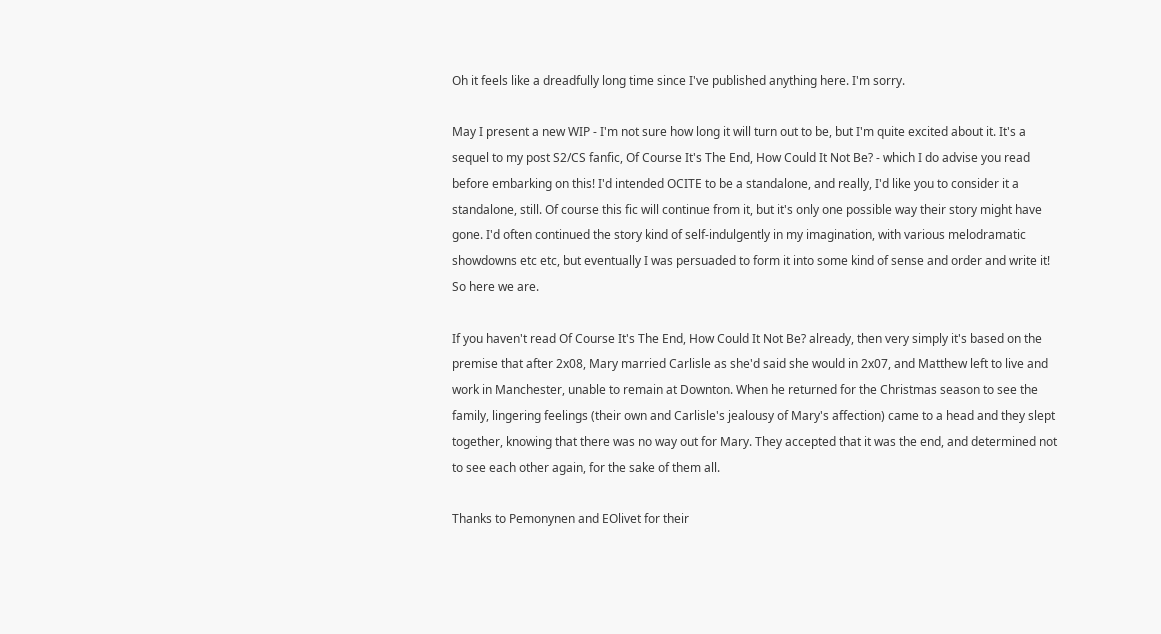Oh it feels like a dreadfully long time since I've published anything here. I'm sorry.

May I present a new WIP - I'm not sure how long it will turn out to be, but I'm quite excited about it. It's a sequel to my post S2/CS fanfic, Of Course It's The End, How Could It Not Be? - which I do advise you read before embarking on this! I'd intended OCITE to be a standalone, and really, I'd like you to consider it a standalone, still. Of course this fic will continue from it, but it's only one possible way their story might have gone. I'd often continued the story kind of self-indulgently in my imagination, with various melodramatic showdowns etc etc, but eventually I was persuaded to form it into some kind of sense and order and write it! So here we are.

If you haven't read Of Course It's The End, How Could It Not Be? already, then very simply it's based on the premise that after 2x08, Mary married Carlisle as she'd said she would in 2x07, and Matthew left to live and work in Manchester, unable to remain at Downton. When he returned for the Christmas season to see the family, lingering feelings (their own and Carlisle's jealousy of Mary's affection) came to a head and they slept together, knowing that there was no way out for Mary. They accepted that it was the end, and determined not to see each other again, for the sake of them all.

Thanks to Pemonynen and EOlivet for their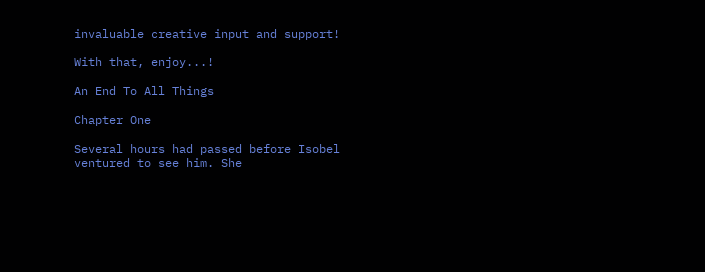invaluable creative input and support!

With that, enjoy...!

An End To All Things

Chapter One

Several hours had passed before Isobel ventured to see him. She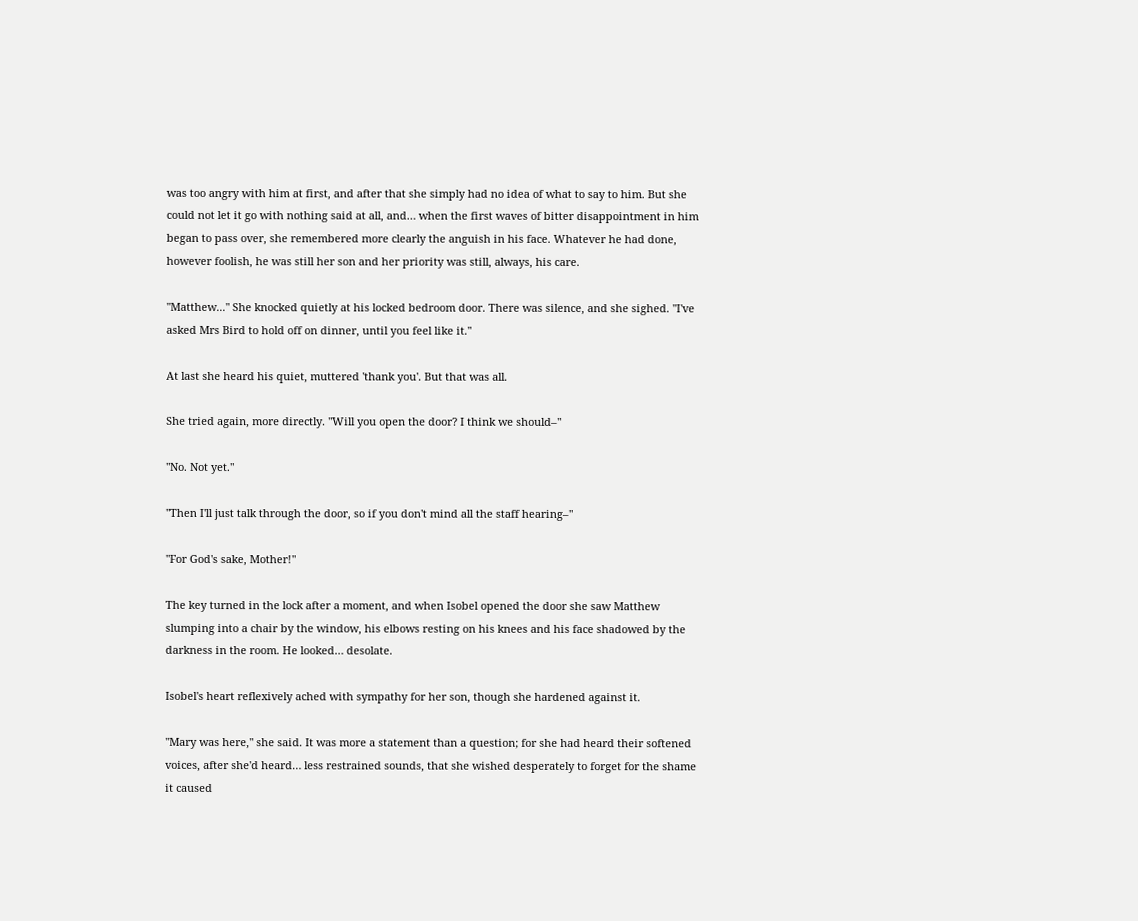was too angry with him at first, and after that she simply had no idea of what to say to him. But she could not let it go with nothing said at all, and… when the first waves of bitter disappointment in him began to pass over, she remembered more clearly the anguish in his face. Whatever he had done, however foolish, he was still her son and her priority was still, always, his care.

"Matthew..." She knocked quietly at his locked bedroom door. There was silence, and she sighed. "I've asked Mrs Bird to hold off on dinner, until you feel like it."

At last she heard his quiet, muttered 'thank you'. But that was all.

She tried again, more directly. "Will you open the door? I think we should–"

"No. Not yet."

"Then I'll just talk through the door, so if you don't mind all the staff hearing–"

"For God's sake, Mother!"

The key turned in the lock after a moment, and when Isobel opened the door she saw Matthew slumping into a chair by the window, his elbows resting on his knees and his face shadowed by the darkness in the room. He looked… desolate.

Isobel's heart reflexively ached with sympathy for her son, though she hardened against it.

"Mary was here," she said. It was more a statement than a question; for she had heard their softened voices, after she'd heard… less restrained sounds, that she wished desperately to forget for the shame it caused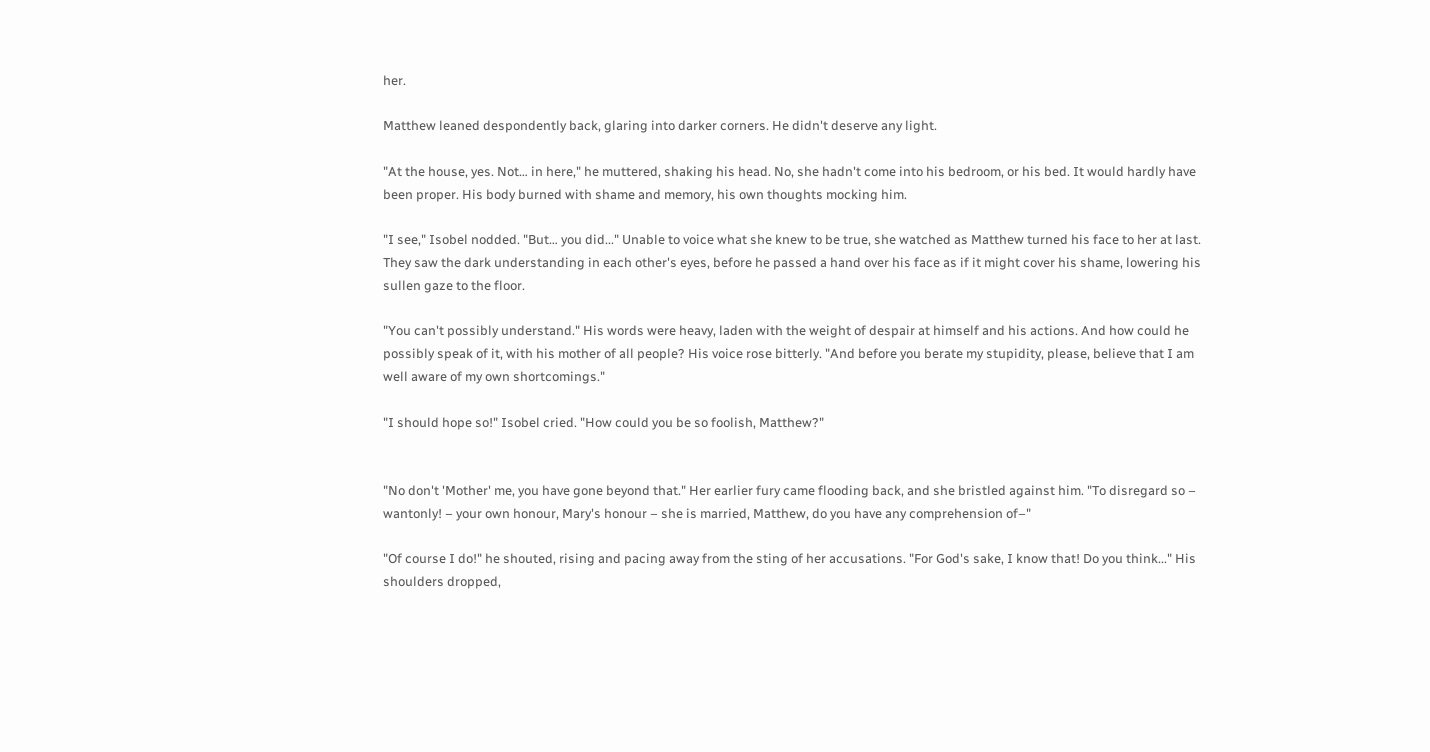her.

Matthew leaned despondently back, glaring into darker corners. He didn't deserve any light.

"At the house, yes. Not… in here," he muttered, shaking his head. No, she hadn't come into his bedroom, or his bed. It would hardly have been proper. His body burned with shame and memory, his own thoughts mocking him.

"I see," Isobel nodded. "But… you did..." Unable to voice what she knew to be true, she watched as Matthew turned his face to her at last. They saw the dark understanding in each other's eyes, before he passed a hand over his face as if it might cover his shame, lowering his sullen gaze to the floor.

"You can't possibly understand." His words were heavy, laden with the weight of despair at himself and his actions. And how could he possibly speak of it, with his mother of all people? His voice rose bitterly. "And before you berate my stupidity, please, believe that I am well aware of my own shortcomings."

"I should hope so!" Isobel cried. "How could you be so foolish, Matthew?"


"No don't 'Mother' me, you have gone beyond that." Her earlier fury came flooding back, and she bristled against him. "To disregard so – wantonly! – your own honour, Mary's honour – she is married, Matthew, do you have any comprehension of–"

"Of course I do!" he shouted, rising and pacing away from the sting of her accusations. "For God's sake, I know that! Do you think..." His shoulders dropped,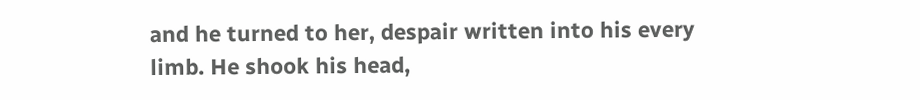and he turned to her, despair written into his every limb. He shook his head,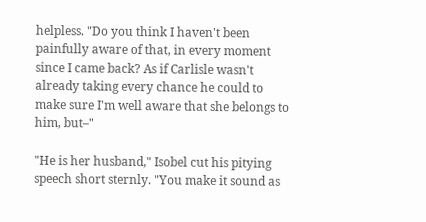helpless. "Do you think I haven't been painfully aware of that, in every moment since I came back? As if Carlisle wasn't already taking every chance he could to make sure I'm well aware that she belongs to him, but–"

"He is her husband," Isobel cut his pitying speech short sternly. "You make it sound as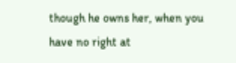though he owns her, when you have no right at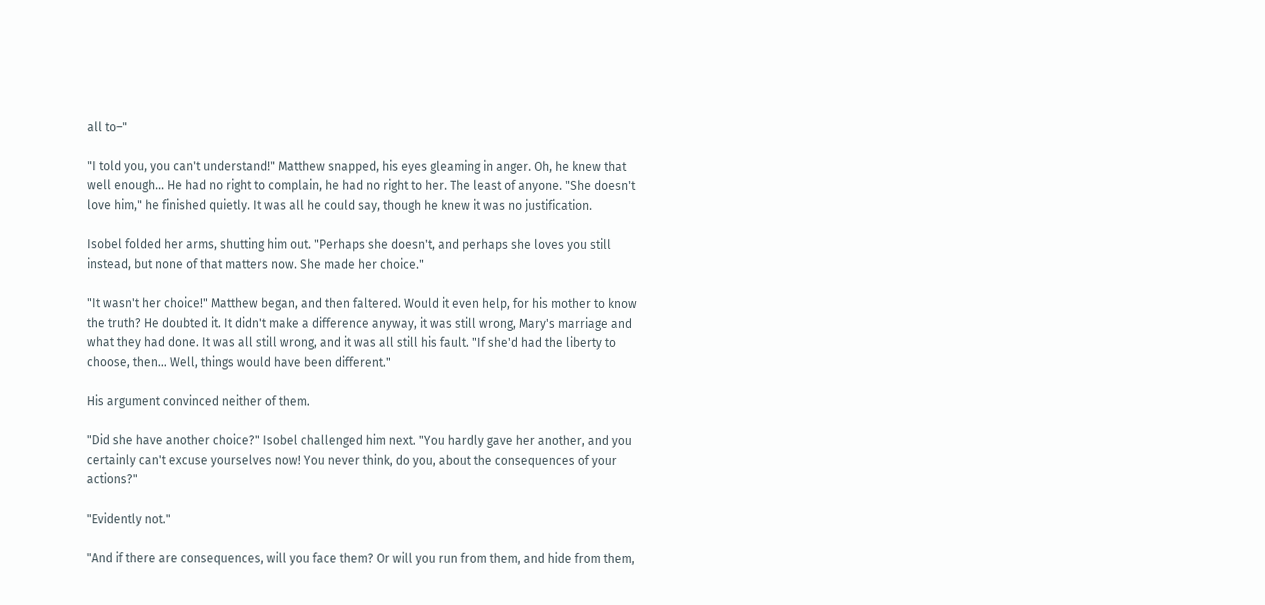all to–"

"I told you, you can't understand!" Matthew snapped, his eyes gleaming in anger. Oh, he knew that well enough… He had no right to complain, he had no right to her. The least of anyone. "She doesn't love him," he finished quietly. It was all he could say, though he knew it was no justification.

Isobel folded her arms, shutting him out. "Perhaps she doesn't, and perhaps she loves you still instead, but none of that matters now. She made her choice."

"It wasn't her choice!" Matthew began, and then faltered. Would it even help, for his mother to know the truth? He doubted it. It didn't make a difference anyway, it was still wrong, Mary's marriage and what they had done. It was all still wrong, and it was all still his fault. "If she'd had the liberty to choose, then… Well, things would have been different."

His argument convinced neither of them.

"Did she have another choice?" Isobel challenged him next. "You hardly gave her another, and you certainly can't excuse yourselves now! You never think, do you, about the consequences of your actions?"

"Evidently not."

"And if there are consequences, will you face them? Or will you run from them, and hide from them,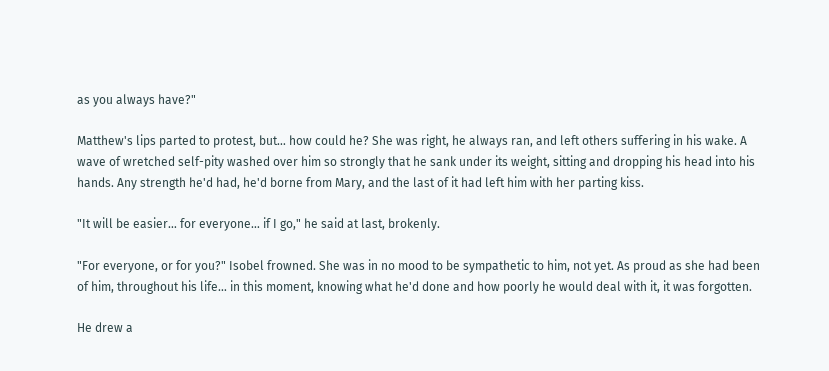as you always have?"

Matthew's lips parted to protest, but… how could he? She was right, he always ran, and left others suffering in his wake. A wave of wretched self-pity washed over him so strongly that he sank under its weight, sitting and dropping his head into his hands. Any strength he'd had, he'd borne from Mary, and the last of it had left him with her parting kiss.

"It will be easier… for everyone… if I go," he said at last, brokenly.

"For everyone, or for you?" Isobel frowned. She was in no mood to be sympathetic to him, not yet. As proud as she had been of him, throughout his life… in this moment, knowing what he'd done and how poorly he would deal with it, it was forgotten.

He drew a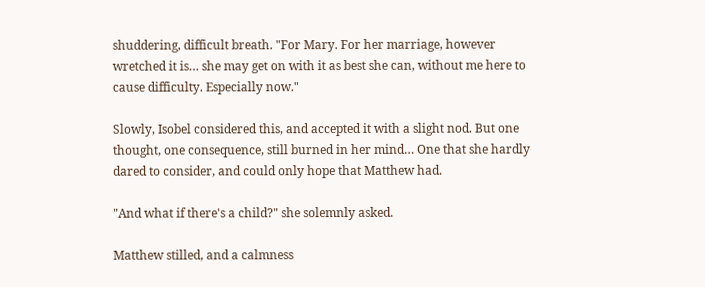shuddering, difficult breath. "For Mary. For her marriage, however wretched it is… she may get on with it as best she can, without me here to cause difficulty. Especially now."

Slowly, Isobel considered this, and accepted it with a slight nod. But one thought, one consequence, still burned in her mind… One that she hardly dared to consider, and could only hope that Matthew had.

"And what if there's a child?" she solemnly asked.

Matthew stilled, and a calmness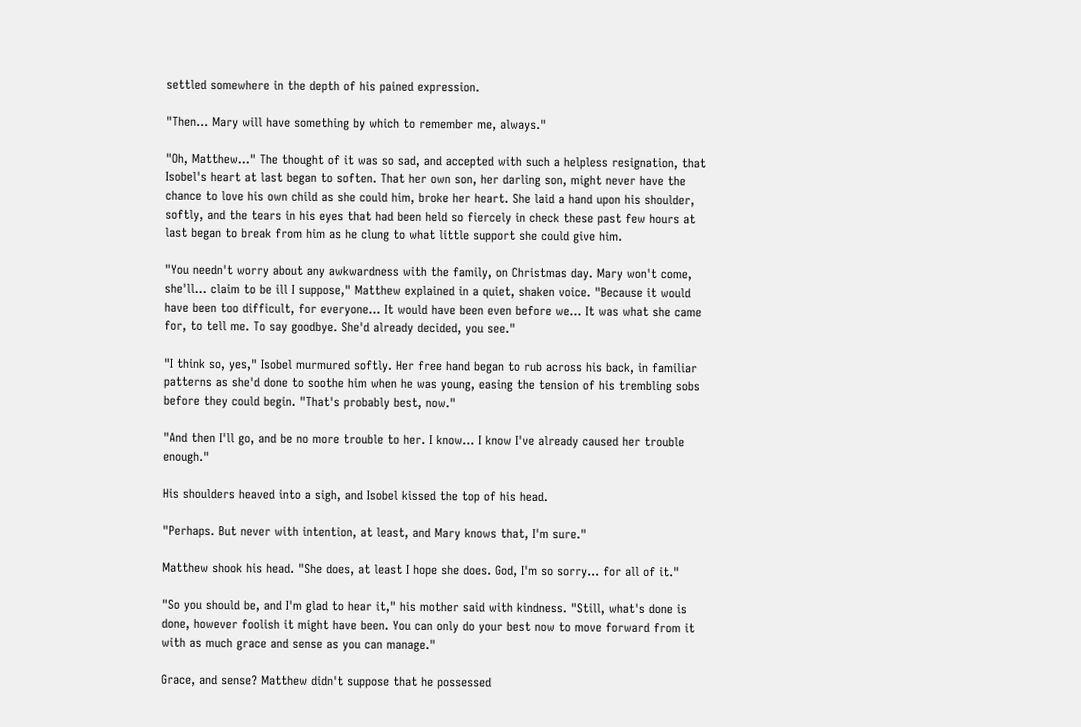settled somewhere in the depth of his pained expression.

"Then… Mary will have something by which to remember me, always."

"Oh, Matthew…" The thought of it was so sad, and accepted with such a helpless resignation, that Isobel's heart at last began to soften. That her own son, her darling son, might never have the chance to love his own child as she could him, broke her heart. She laid a hand upon his shoulder, softly, and the tears in his eyes that had been held so fiercely in check these past few hours at last began to break from him as he clung to what little support she could give him.

"You needn't worry about any awkwardness with the family, on Christmas day. Mary won't come, she'll… claim to be ill I suppose," Matthew explained in a quiet, shaken voice. "Because it would have been too difficult, for everyone… It would have been even before we… It was what she came for, to tell me. To say goodbye. She'd already decided, you see."

"I think so, yes," Isobel murmured softly. Her free hand began to rub across his back, in familiar patterns as she'd done to soothe him when he was young, easing the tension of his trembling sobs before they could begin. "That's probably best, now."

"And then I'll go, and be no more trouble to her. I know… I know I've already caused her trouble enough."

His shoulders heaved into a sigh, and Isobel kissed the top of his head.

"Perhaps. But never with intention, at least, and Mary knows that, I'm sure."

Matthew shook his head. "She does, at least I hope she does. God, I'm so sorry… for all of it."

"So you should be, and I'm glad to hear it," his mother said with kindness. "Still, what's done is done, however foolish it might have been. You can only do your best now to move forward from it with as much grace and sense as you can manage."

Grace, and sense? Matthew didn't suppose that he possessed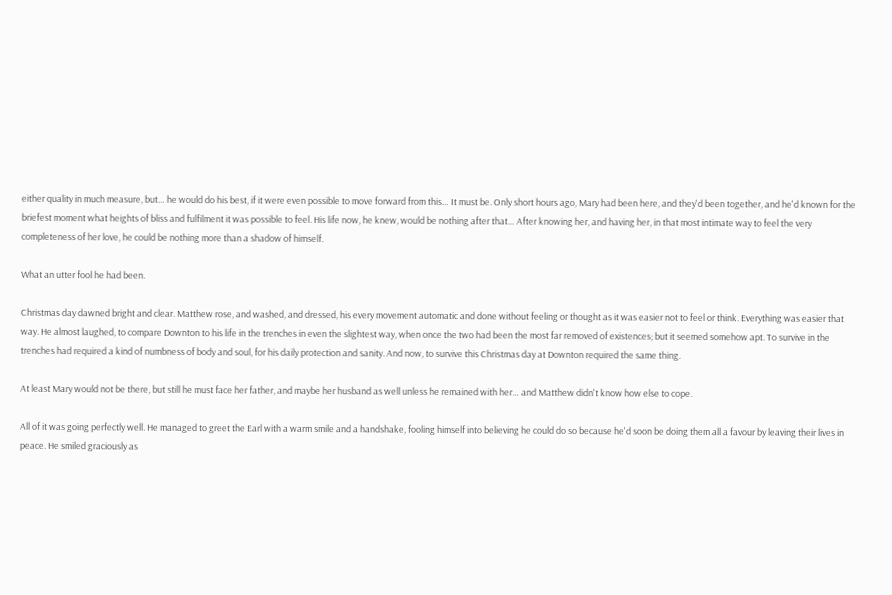either quality in much measure, but… he would do his best, if it were even possible to move forward from this… It must be. Only short hours ago, Mary had been here, and they'd been together, and he'd known for the briefest moment what heights of bliss and fulfilment it was possible to feel. His life now, he knew, would be nothing after that… After knowing her, and having her, in that most intimate way to feel the very completeness of her love, he could be nothing more than a shadow of himself.

What an utter fool he had been.

Christmas day dawned bright and clear. Matthew rose, and washed, and dressed, his every movement automatic and done without feeling or thought as it was easier not to feel or think. Everything was easier that way. He almost laughed, to compare Downton to his life in the trenches in even the slightest way, when once the two had been the most far removed of existences; but it seemed somehow apt. To survive in the trenches had required a kind of numbness of body and soul, for his daily protection and sanity. And now, to survive this Christmas day at Downton required the same thing.

At least Mary would not be there, but still he must face her father, and maybe her husband as well unless he remained with her… and Matthew didn't know how else to cope.

All of it was going perfectly well. He managed to greet the Earl with a warm smile and a handshake, fooling himself into believing he could do so because he'd soon be doing them all a favour by leaving their lives in peace. He smiled graciously as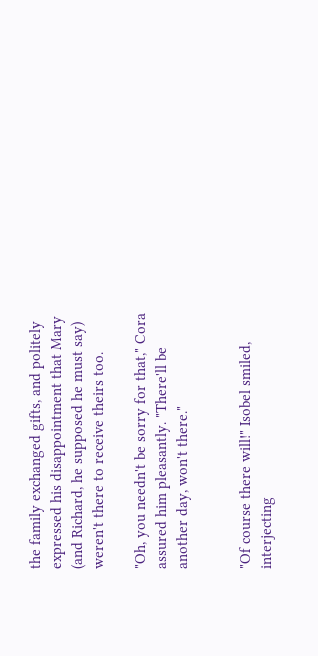the family exchanged gifts, and politely expressed his disappointment that Mary (and Richard, he supposed he must say) weren't there to receive theirs too.

"Oh, you needn't be sorry for that," Cora assured him pleasantly. "There'll be another day, won't there."


"Of course there will!" Isobel smiled, interjecting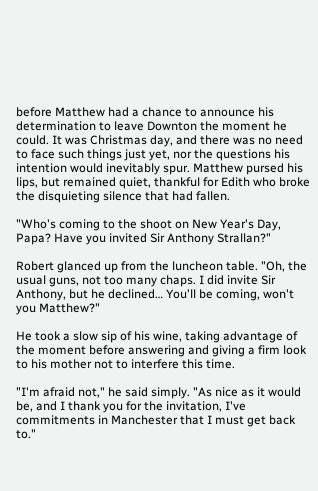before Matthew had a chance to announce his determination to leave Downton the moment he could. It was Christmas day, and there was no need to face such things just yet, nor the questions his intention would inevitably spur. Matthew pursed his lips, but remained quiet, thankful for Edith who broke the disquieting silence that had fallen.

"Who's coming to the shoot on New Year's Day, Papa? Have you invited Sir Anthony Strallan?"

Robert glanced up from the luncheon table. "Oh, the usual guns, not too many chaps. I did invite Sir Anthony, but he declined… You'll be coming, won't you Matthew?"

He took a slow sip of his wine, taking advantage of the moment before answering and giving a firm look to his mother not to interfere this time.

"I'm afraid not," he said simply. "As nice as it would be, and I thank you for the invitation, I've commitments in Manchester that I must get back to."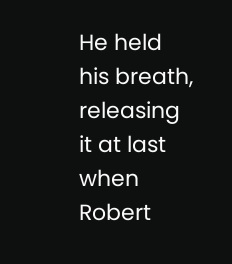He held his breath, releasing it at last when Robert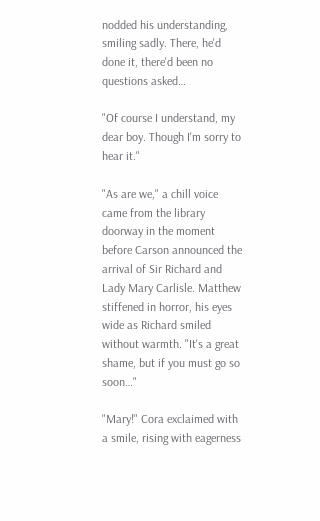nodded his understanding, smiling sadly. There, he'd done it, there'd been no questions asked…

"Of course I understand, my dear boy. Though I'm sorry to hear it."

"As are we," a chill voice came from the library doorway in the moment before Carson announced the arrival of Sir Richard and Lady Mary Carlisle. Matthew stiffened in horror, his eyes wide as Richard smiled without warmth. "It's a great shame, but if you must go so soon…"

"Mary!" Cora exclaimed with a smile, rising with eagerness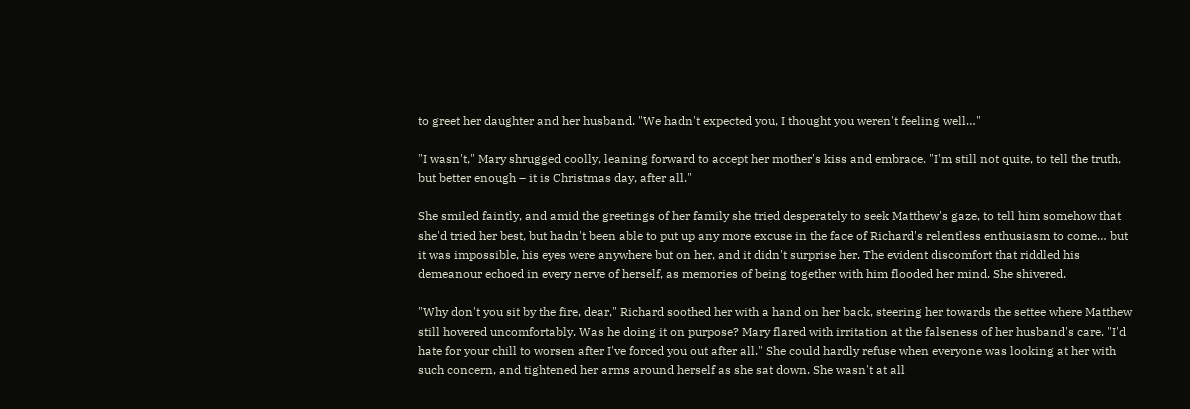to greet her daughter and her husband. "We hadn't expected you, I thought you weren't feeling well…"

"I wasn't," Mary shrugged coolly, leaning forward to accept her mother's kiss and embrace. "I'm still not quite, to tell the truth, but better enough – it is Christmas day, after all."

She smiled faintly, and amid the greetings of her family she tried desperately to seek Matthew's gaze, to tell him somehow that she'd tried her best, but hadn't been able to put up any more excuse in the face of Richard's relentless enthusiasm to come… but it was impossible, his eyes were anywhere but on her, and it didn't surprise her. The evident discomfort that riddled his demeanour echoed in every nerve of herself, as memories of being together with him flooded her mind. She shivered.

"Why don't you sit by the fire, dear," Richard soothed her with a hand on her back, steering her towards the settee where Matthew still hovered uncomfortably. Was he doing it on purpose? Mary flared with irritation at the falseness of her husband's care. "I'd hate for your chill to worsen after I've forced you out after all." She could hardly refuse when everyone was looking at her with such concern, and tightened her arms around herself as she sat down. She wasn't at all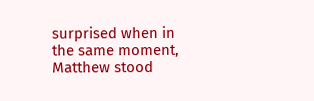surprised when in the same moment, Matthew stood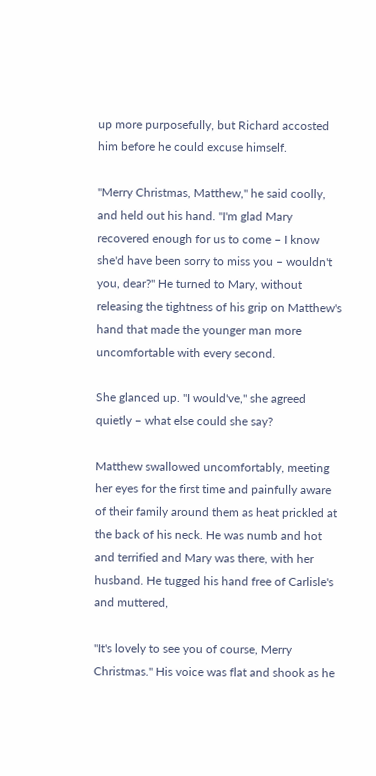up more purposefully, but Richard accosted him before he could excuse himself.

"Merry Christmas, Matthew," he said coolly, and held out his hand. "I'm glad Mary recovered enough for us to come – I know she'd have been sorry to miss you – wouldn't you, dear?" He turned to Mary, without releasing the tightness of his grip on Matthew's hand that made the younger man more uncomfortable with every second.

She glanced up. "I would've," she agreed quietly – what else could she say?

Matthew swallowed uncomfortably, meeting her eyes for the first time and painfully aware of their family around them as heat prickled at the back of his neck. He was numb and hot and terrified and Mary was there, with her husband. He tugged his hand free of Carlisle's and muttered,

"It's lovely to see you of course, Merry Christmas." His voice was flat and shook as he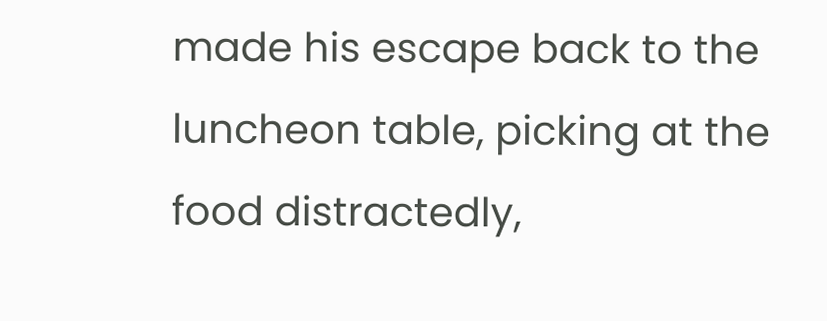made his escape back to the luncheon table, picking at the food distractedly,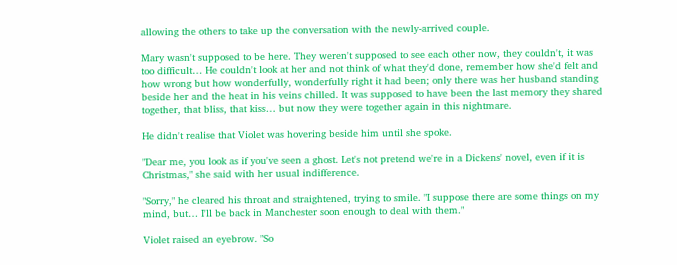allowing the others to take up the conversation with the newly-arrived couple.

Mary wasn't supposed to be here. They weren't supposed to see each other now, they couldn't, it was too difficult… He couldn't look at her and not think of what they'd done, remember how she'd felt and how wrong but how wonderfully, wonderfully right it had been; only there was her husband standing beside her and the heat in his veins chilled. It was supposed to have been the last memory they shared together, that bliss, that kiss… but now they were together again in this nightmare.

He didn't realise that Violet was hovering beside him until she spoke.

"Dear me, you look as if you've seen a ghost. Let's not pretend we're in a Dickens' novel, even if it is Christmas," she said with her usual indifference.

"Sorry," he cleared his throat and straightened, trying to smile. "I suppose there are some things on my mind, but… I'll be back in Manchester soon enough to deal with them."

Violet raised an eyebrow. "So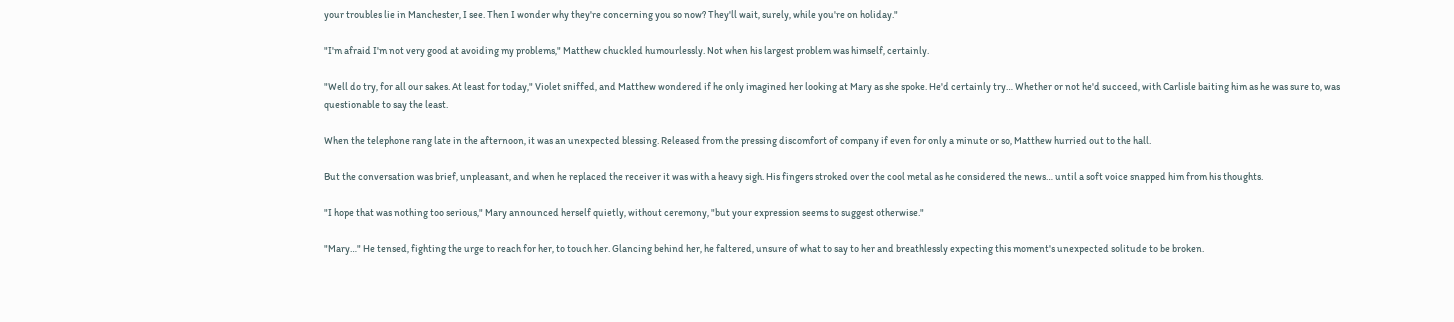your troubles lie in Manchester, I see. Then I wonder why they're concerning you so now? They'll wait, surely, while you're on holiday."

"I'm afraid I'm not very good at avoiding my problems," Matthew chuckled humourlessly. Not when his largest problem was himself, certainly.

"Well do try, for all our sakes. At least for today," Violet sniffed, and Matthew wondered if he only imagined her looking at Mary as she spoke. He'd certainly try… Whether or not he'd succeed, with Carlisle baiting him as he was sure to, was questionable to say the least.

When the telephone rang late in the afternoon, it was an unexpected blessing. Released from the pressing discomfort of company if even for only a minute or so, Matthew hurried out to the hall.

But the conversation was brief, unpleasant, and when he replaced the receiver it was with a heavy sigh. His fingers stroked over the cool metal as he considered the news… until a soft voice snapped him from his thoughts.

"I hope that was nothing too serious," Mary announced herself quietly, without ceremony, "but your expression seems to suggest otherwise."

"Mary…" He tensed, fighting the urge to reach for her, to touch her. Glancing behind her, he faltered, unsure of what to say to her and breathlessly expecting this moment's unexpected solitude to be broken.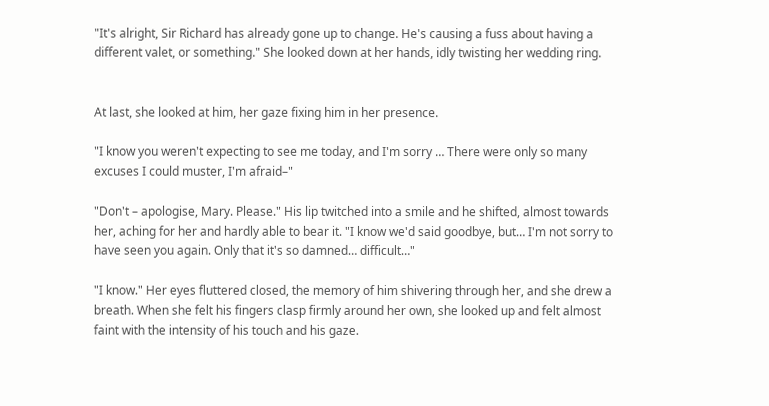"It's alright, Sir Richard has already gone up to change. He's causing a fuss about having a different valet, or something." She looked down at her hands, idly twisting her wedding ring.


At last, she looked at him, her gaze fixing him in her presence.

"I know you weren't expecting to see me today, and I'm sorry … There were only so many excuses I could muster, I'm afraid–"

"Don't – apologise, Mary. Please." His lip twitched into a smile and he shifted, almost towards her, aching for her and hardly able to bear it. "I know we'd said goodbye, but… I'm not sorry to have seen you again. Only that it's so damned… difficult…"

"I know." Her eyes fluttered closed, the memory of him shivering through her, and she drew a breath. When she felt his fingers clasp firmly around her own, she looked up and felt almost faint with the intensity of his touch and his gaze.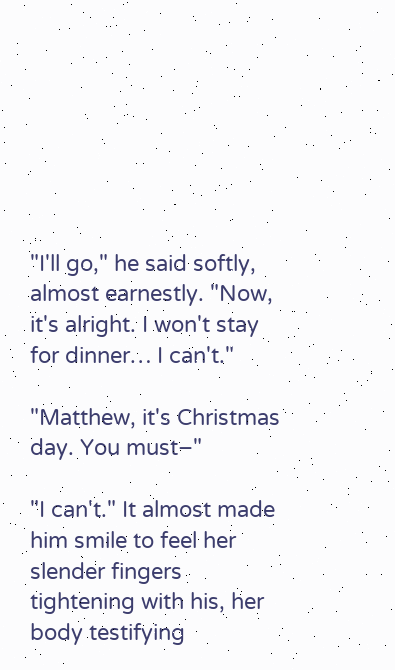"I'll go," he said softly, almost earnestly. "Now, it's alright. I won't stay for dinner… I can't."

"Matthew, it's Christmas day. You must–"

"I can't." It almost made him smile to feel her slender fingers tightening with his, her body testifying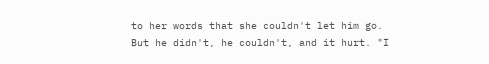to her words that she couldn't let him go. But he didn't, he couldn't, and it hurt. "I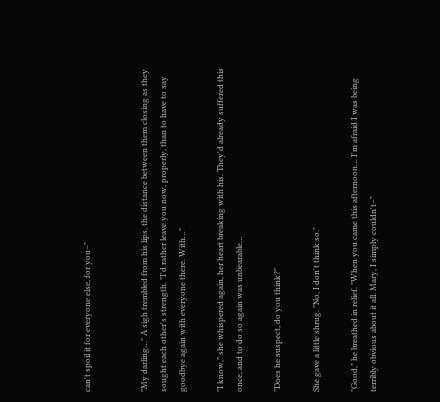can't spoil it for everyone else, for you–"


"My darling…" A sigh trembled from his lips, the distance between them closing as they sought each other's strength. "I'd rather leave you now, properly, than to have to say goodbye again with everyone there. With…"

"I know," she whispered again, her heart breaking with his. They'd already suffered this once, and to do so again was unbearable…

"Does he suspect, do you think?"

She gave a little shrug. "No, I don't think so."

"Good," he breathed in relief. "When you came this afternoon… I'm afraid I was being terribly obvious about it all. Mary, I simply couldn't–"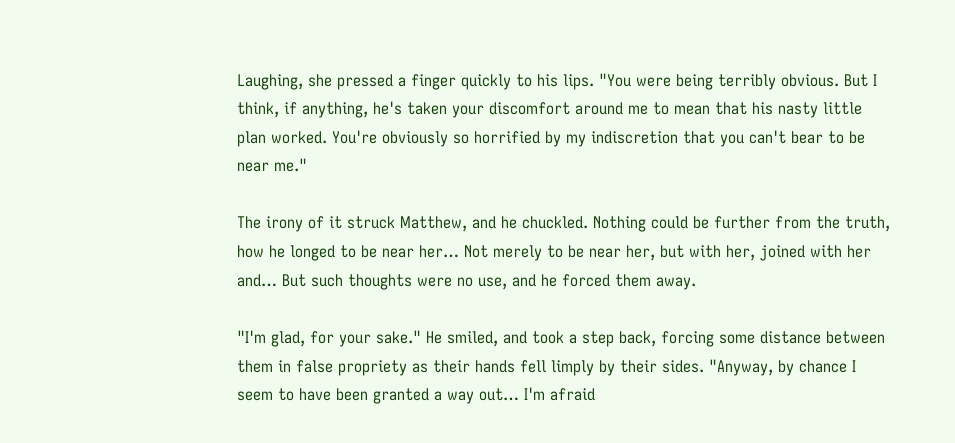Laughing, she pressed a finger quickly to his lips. "You were being terribly obvious. But I think, if anything, he's taken your discomfort around me to mean that his nasty little plan worked. You're obviously so horrified by my indiscretion that you can't bear to be near me."

The irony of it struck Matthew, and he chuckled. Nothing could be further from the truth, how he longed to be near her… Not merely to be near her, but with her, joined with her and… But such thoughts were no use, and he forced them away.

"I'm glad, for your sake." He smiled, and took a step back, forcing some distance between them in false propriety as their hands fell limply by their sides. "Anyway, by chance I seem to have been granted a way out… I'm afraid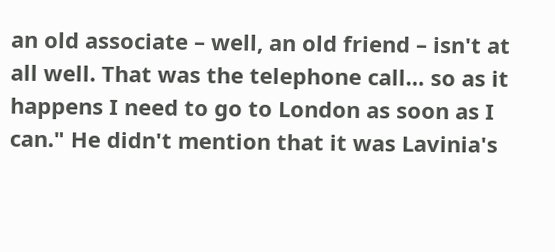an old associate – well, an old friend – isn't at all well. That was the telephone call… so as it happens I need to go to London as soon as I can." He didn't mention that it was Lavinia's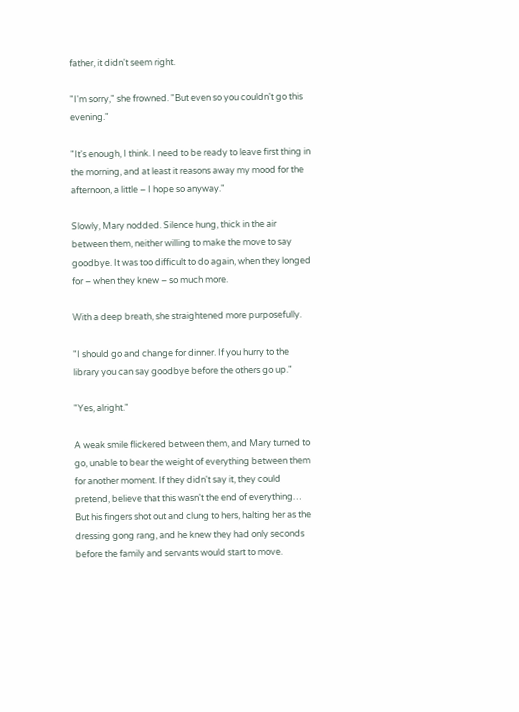father, it didn't seem right.

"I'm sorry," she frowned. "But even so you couldn't go this evening."

"It's enough, I think. I need to be ready to leave first thing in the morning, and at least it reasons away my mood for the afternoon, a little – I hope so anyway."

Slowly, Mary nodded. Silence hung, thick in the air between them, neither willing to make the move to say goodbye. It was too difficult to do again, when they longed for – when they knew – so much more.

With a deep breath, she straightened more purposefully.

"I should go and change for dinner. If you hurry to the library you can say goodbye before the others go up."

"Yes, alright."

A weak smile flickered between them, and Mary turned to go, unable to bear the weight of everything between them for another moment. If they didn't say it, they could pretend, believe that this wasn't the end of everything… But his fingers shot out and clung to hers, halting her as the dressing gong rang, and he knew they had only seconds before the family and servants would start to move.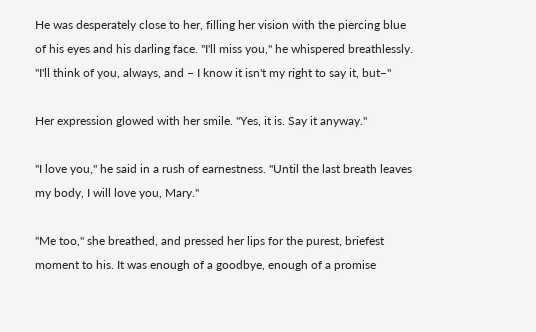He was desperately close to her, filling her vision with the piercing blue of his eyes and his darling face. "I'll miss you," he whispered breathlessly. "I'll think of you, always, and – I know it isn't my right to say it, but–"

Her expression glowed with her smile. "Yes, it is. Say it anyway."

"I love you," he said in a rush of earnestness. "Until the last breath leaves my body, I will love you, Mary."

"Me too," she breathed, and pressed her lips for the purest, briefest moment to his. It was enough of a goodbye, enough of a promise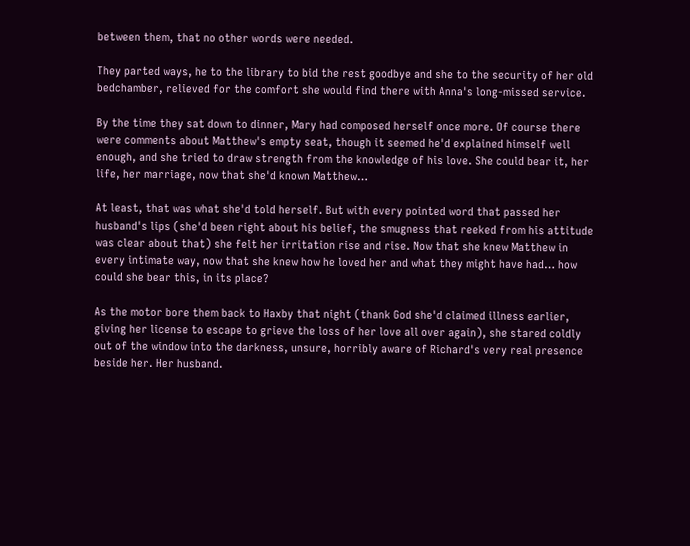between them, that no other words were needed.

They parted ways, he to the library to bid the rest goodbye and she to the security of her old bedchamber, relieved for the comfort she would find there with Anna's long-missed service.

By the time they sat down to dinner, Mary had composed herself once more. Of course there were comments about Matthew's empty seat, though it seemed he'd explained himself well enough, and she tried to draw strength from the knowledge of his love. She could bear it, her life, her marriage, now that she'd known Matthew…

At least, that was what she'd told herself. But with every pointed word that passed her husband's lips (she'd been right about his belief, the smugness that reeked from his attitude was clear about that) she felt her irritation rise and rise. Now that she knew Matthew in every intimate way, now that she knew how he loved her and what they might have had… how could she bear this, in its place?

As the motor bore them back to Haxby that night (thank God she'd claimed illness earlier, giving her license to escape to grieve the loss of her love all over again), she stared coldly out of the window into the darkness, unsure, horribly aware of Richard's very real presence beside her. Her husband.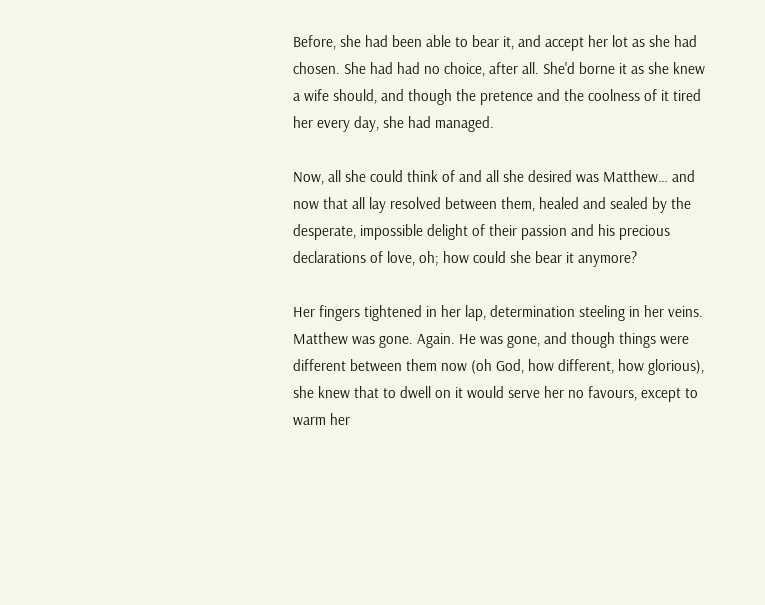Before, she had been able to bear it, and accept her lot as she had chosen. She had had no choice, after all. She'd borne it as she knew a wife should, and though the pretence and the coolness of it tired her every day, she had managed.

Now, all she could think of and all she desired was Matthew… and now that all lay resolved between them, healed and sealed by the desperate, impossible delight of their passion and his precious declarations of love, oh; how could she bear it anymore?

Her fingers tightened in her lap, determination steeling in her veins. Matthew was gone. Again. He was gone, and though things were different between them now (oh God, how different, how glorious), she knew that to dwell on it would serve her no favours, except to warm her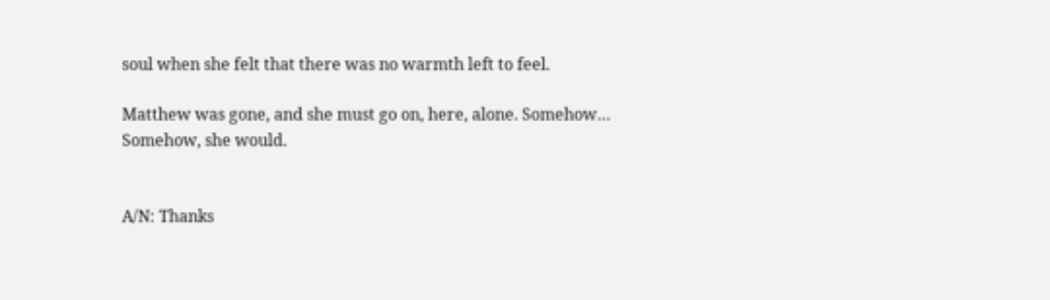soul when she felt that there was no warmth left to feel.

Matthew was gone, and she must go on, here, alone. Somehow… Somehow, she would.


A/N: Thanks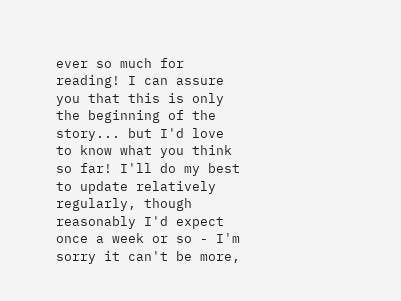ever so much for reading! I can assure you that this is only the beginning of the story... but I'd love to know what you think so far! I'll do my best to update relatively regularly, though reasonably I'd expect once a week or so - I'm sorry it can't be more,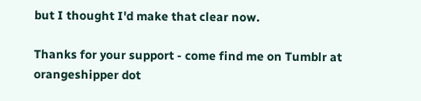but I thought I'd make that clear now.

Thanks for your support - come find me on Tumblr at orangeshipper dot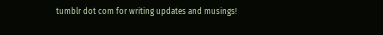tumblr dot com for writing updates and musings!